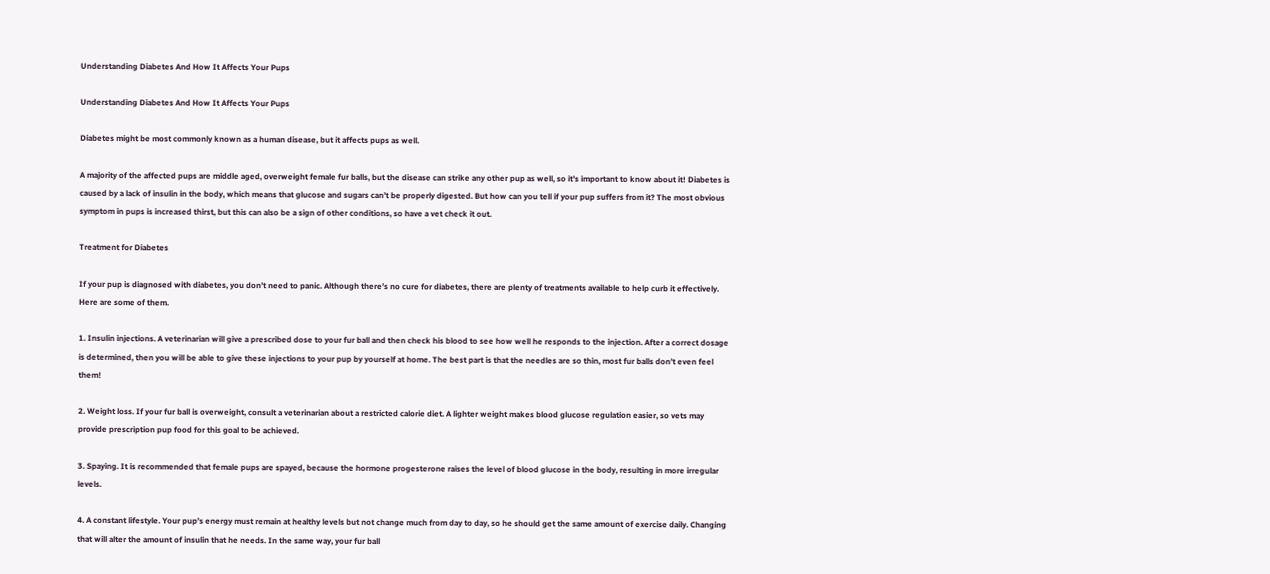Understanding Diabetes And How It Affects Your Pups

Understanding Diabetes And How It Affects Your Pups

Diabetes might be most commonly known as a human disease, but it affects pups as well.

A majority of the affected pups are middle aged, overweight female fur balls, but the disease can strike any other pup as well, so it’s important to know about it! Diabetes is caused by a lack of insulin in the body, which means that glucose and sugars can’t be properly digested. But how can you tell if your pup suffers from it? The most obvious symptom in pups is increased thirst, but this can also be a sign of other conditions, so have a vet check it out.

Treatment for Diabetes

If your pup is diagnosed with diabetes, you don’t need to panic. Although there’s no cure for diabetes, there are plenty of treatments available to help curb it effectively. Here are some of them.

1. Insulin injections. A veterinarian will give a prescribed dose to your fur ball and then check his blood to see how well he responds to the injection. After a correct dosage is determined, then you will be able to give these injections to your pup by yourself at home. The best part is that the needles are so thin, most fur balls don’t even feel them!

2. Weight loss. If your fur ball is overweight, consult a veterinarian about a restricted calorie diet. A lighter weight makes blood glucose regulation easier, so vets may provide prescription pup food for this goal to be achieved.

3. Spaying. It is recommended that female pups are spayed, because the hormone progesterone raises the level of blood glucose in the body, resulting in more irregular levels.

4. A constant lifestyle. Your pup’s energy must remain at healthy levels but not change much from day to day, so he should get the same amount of exercise daily. Changing that will alter the amount of insulin that he needs. In the same way, your fur ball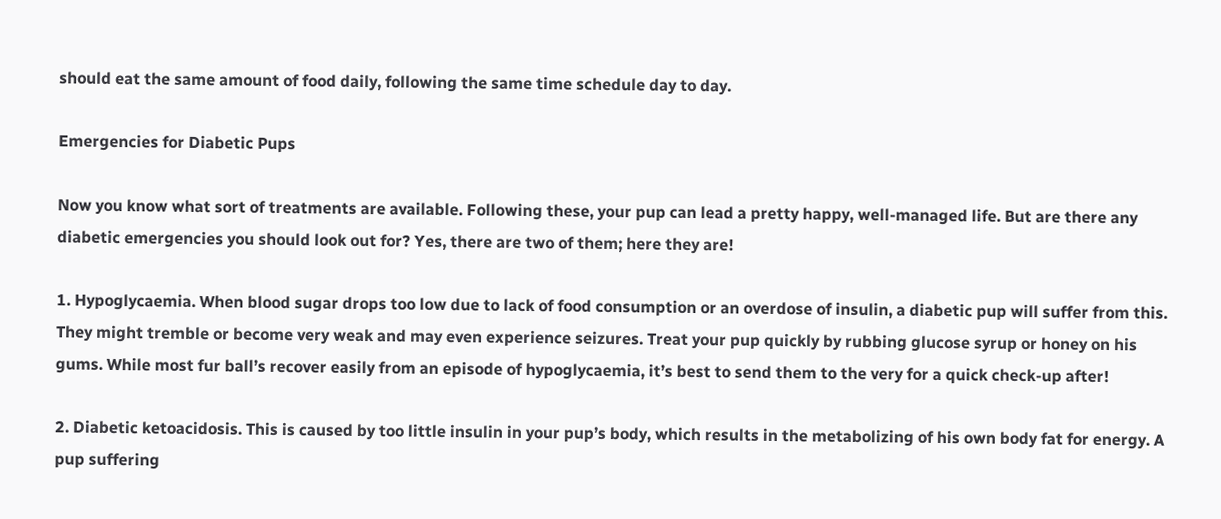should eat the same amount of food daily, following the same time schedule day to day.

Emergencies for Diabetic Pups

Now you know what sort of treatments are available. Following these, your pup can lead a pretty happy, well-managed life. But are there any diabetic emergencies you should look out for? Yes, there are two of them; here they are!

1. Hypoglycaemia. When blood sugar drops too low due to lack of food consumption or an overdose of insulin, a diabetic pup will suffer from this. They might tremble or become very weak and may even experience seizures. Treat your pup quickly by rubbing glucose syrup or honey on his gums. While most fur ball’s recover easily from an episode of hypoglycaemia, it’s best to send them to the very for a quick check-up after!

2. Diabetic ketoacidosis. This is caused by too little insulin in your pup’s body, which results in the metabolizing of his own body fat for energy. A pup suffering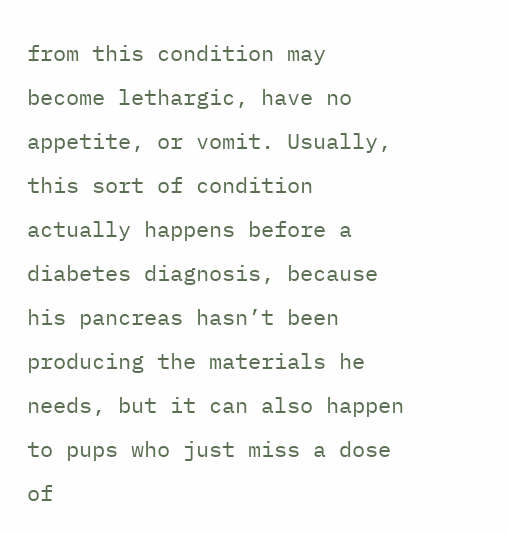from this condition may become lethargic, have no appetite, or vomit. Usually, this sort of condition actually happens before a diabetes diagnosis, because his pancreas hasn’t been producing the materials he needs, but it can also happen to pups who just miss a dose of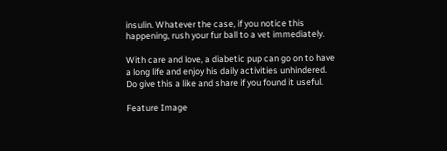insulin. Whatever the case, if you notice this happening, rush your fur ball to a vet immediately.

With care and love, a diabetic pup can go on to have a long life and enjoy his daily activities unhindered. Do give this a like and share if you found it useful.

Feature Image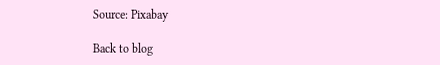Source: Pixabay

Back to blog